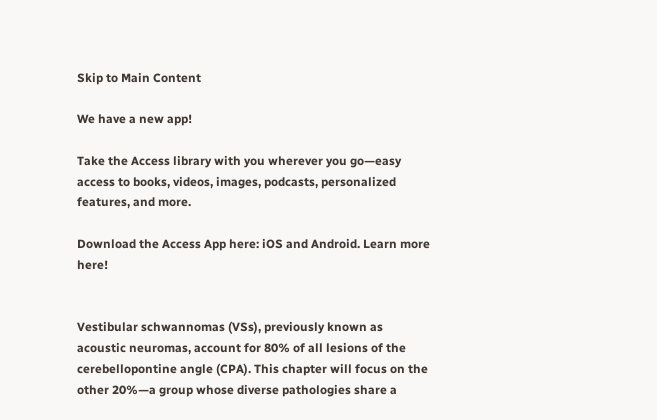Skip to Main Content

We have a new app!

Take the Access library with you wherever you go—easy access to books, videos, images, podcasts, personalized features, and more.

Download the Access App here: iOS and Android. Learn more here!


Vestibular schwannomas (VSs), previously known as acoustic neuromas, account for 80% of all lesions of the cerebellopontine angle (CPA). This chapter will focus on the other 20%—a group whose diverse pathologies share a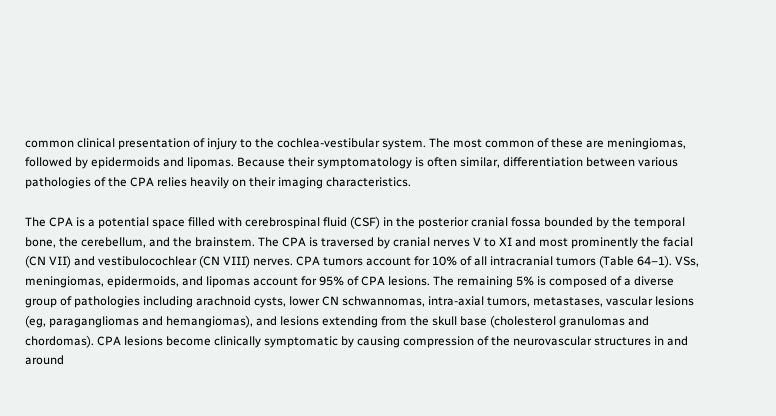common clinical presentation of injury to the cochlea-vestibular system. The most common of these are meningiomas, followed by epidermoids and lipomas. Because their symptomatology is often similar, differentiation between various pathologies of the CPA relies heavily on their imaging characteristics.

The CPA is a potential space filled with cerebrospinal fluid (CSF) in the posterior cranial fossa bounded by the temporal bone, the cerebellum, and the brainstem. The CPA is traversed by cranial nerves V to XI and most prominently the facial (CN VII) and vestibulocochlear (CN VIII) nerves. CPA tumors account for 10% of all intracranial tumors (Table 64–1). VSs, meningiomas, epidermoids, and lipomas account for 95% of CPA lesions. The remaining 5% is composed of a diverse group of pathologies including arachnoid cysts, lower CN schwannomas, intra-axial tumors, metastases, vascular lesions (eg, paragangliomas and hemangiomas), and lesions extending from the skull base (cholesterol granulomas and chordomas). CPA lesions become clinically symptomatic by causing compression of the neurovascular structures in and around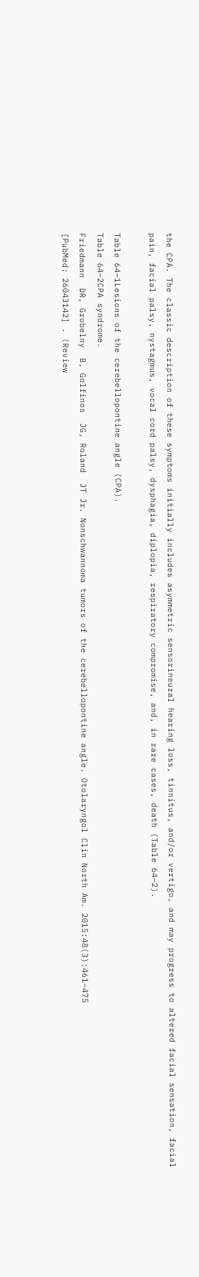the CPA. The classic description of these symptoms initially includes asymmetric sensorineural hearing loss, tinnitus, and/or vertigo, and may progress to altered facial sensation, facial pain, facial palsy, nystagmus, vocal cord palsy, dysphagia, diplopia, respiratory compromise, and, in rare cases, death (Table 64–2).

Table 64–1Lesions of the cerebellopontine angle (CPA).
Table 64–2CPA syndrome.
Friedmann  DR, Grobelny  B, Golfinos  JG, Roland  JT Jr. Nonschwannoma tumors of the cerebellopontine angle. Otolaryngol Clin North Am. 2015:48(3):461–475
[PubMed: 26043142] . (Review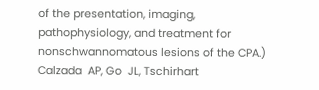of the presentation, imaging, pathophysiology, and treatment for nonschwannomatous lesions of the CPA.)
Calzada  AP, Go  JL, Tschirhart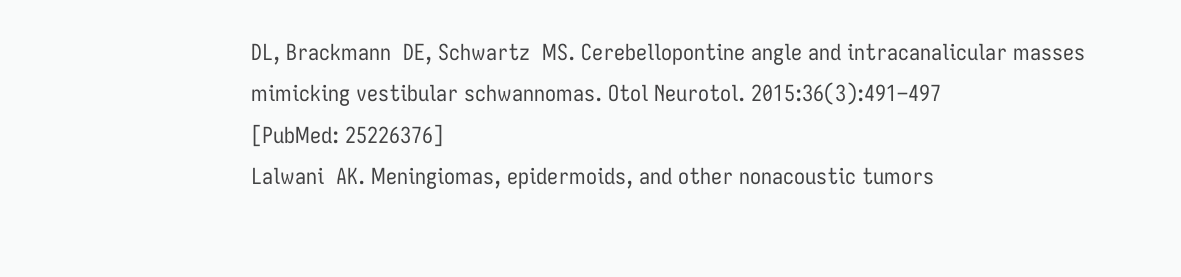DL, Brackmann  DE, Schwartz  MS. Cerebellopontine angle and intracanalicular masses mimicking vestibular schwannomas. Otol Neurotol. 2015:36(3):491–497
[PubMed: 25226376]
Lalwani  AK. Meningiomas, epidermoids, and other nonacoustic tumors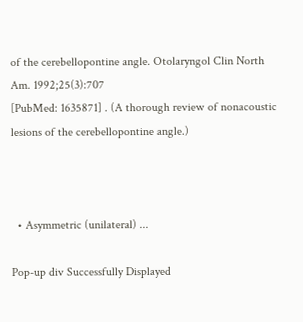of the cerebellopontine angle. Otolaryngol Clin North Am. 1992;25(3):707
[PubMed: 1635871] . (A thorough review of nonacoustic lesions of the cerebellopontine angle.)



  • Asymmetric (unilateral) ...

Pop-up div Successfully Displayed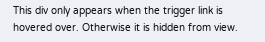This div only appears when the trigger link is hovered over. Otherwise it is hidden from view.